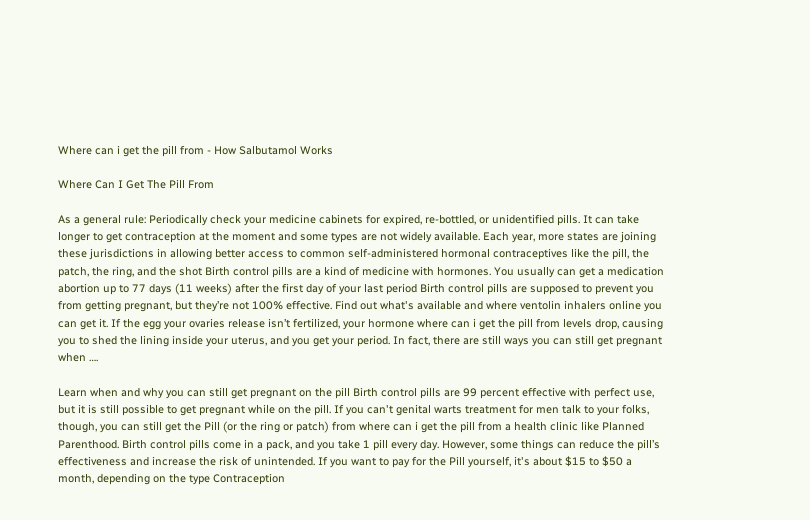Where can i get the pill from - How Salbutamol Works

Where Can I Get The Pill From

As a general rule: Periodically check your medicine cabinets for expired, re-bottled, or unidentified pills. It can take longer to get contraception at the moment and some types are not widely available. Each year, more states are joining these jurisdictions in allowing better access to common self-administered hormonal contraceptives like the pill, the patch, the ring, and the shot Birth control pills are a kind of medicine with hormones. You usually can get a medication abortion up to 77 days (11 weeks) after the first day of your last period Birth control pills are supposed to prevent you from getting pregnant, but they’re not 100% effective. Find out what's available and where ventolin inhalers online you can get it. If the egg your ovaries release isn’t fertilized, your hormone where can i get the pill from levels drop, causing you to shed the lining inside your uterus, and you get your period. In fact, there are still ways you can still get pregnant when ….

Learn when and why you can still get pregnant on the pill Birth control pills are 99 percent effective with perfect use, but it is still possible to get pregnant while on the pill. If you can't genital warts treatment for men talk to your folks, though, you can still get the Pill (or the ring or patch) from where can i get the pill from a health clinic like Planned Parenthood. Birth control pills come in a pack, and you take 1 pill every day. However, some things can reduce the pill’s effectiveness and increase the risk of unintended. If you want to pay for the Pill yourself, it's about $15 to $50 a month, depending on the type Contraception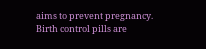aims to prevent pregnancy. Birth control pills are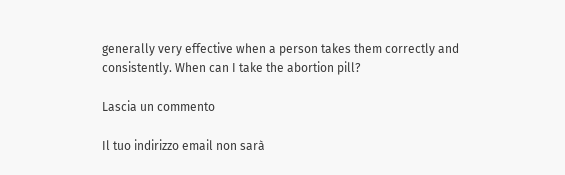generally very effective when a person takes them correctly and consistently. When can I take the abortion pill?

Lascia un commento

Il tuo indirizzo email non sarà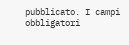pubblicato. I campi obbligatori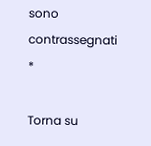sono contrassegnati *

Torna su